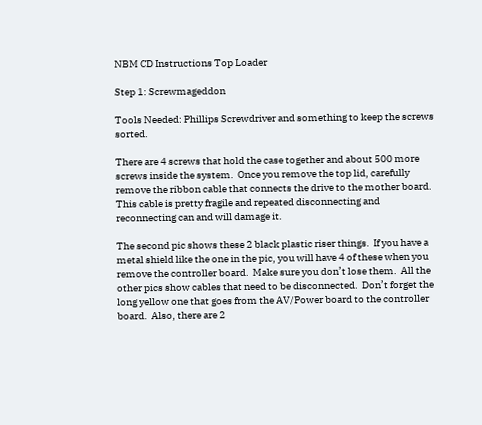NBM CD Instructions Top Loader

Step 1: Screwmageddon

Tools Needed: Phillips Screwdriver and something to keep the screws sorted.

There are 4 screws that hold the case together and about 500 more screws inside the system.  Once you remove the top lid, carefully remove the ribbon cable that connects the drive to the mother board.  This cable is pretty fragile and repeated disconnecting and reconnecting can and will damage it.

The second pic shows these 2 black plastic riser things.  If you have a metal shield like the one in the pic, you will have 4 of these when you remove the controller board.  Make sure you don’t lose them.  All the other pics show cables that need to be disconnected.  Don’t forget the long yellow one that goes from the AV/Power board to the controller board.  Also, there are 2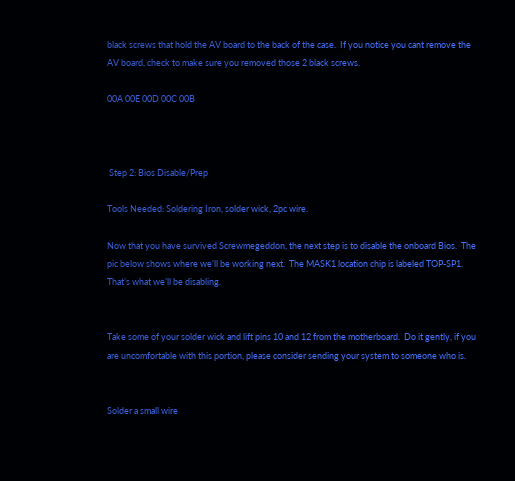black screws that hold the AV board to the back of the case.  If you notice you cant remove the AV board, check to make sure you removed those 2 black screws.

00A 00E 00D 00C 00B



 Step 2: Bios Disable/Prep

Tools Needed: Soldering Iron, solder wick, 2pc wire.

Now that you have survived Screwmegeddon, the next step is to disable the onboard Bios.  The pic below shows where we’ll be working next.  The MASK1 location chip is labeled TOP-SP1.  That’s what we’ll be disabling.


Take some of your solder wick and lift pins 10 and 12 from the motherboard.  Do it gently, if you are uncomfortable with this portion, please consider sending your system to someone who is.


Solder a small wire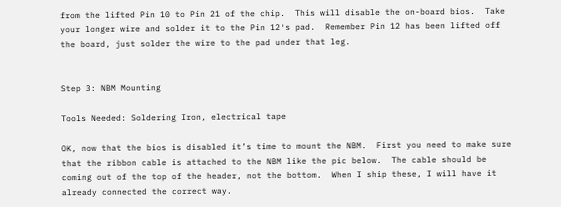from the lifted Pin 10 to Pin 21 of the chip.  This will disable the on-board bios.  Take your longer wire and solder it to the Pin 12′s pad.  Remember Pin 12 has been lifted off the board, just solder the wire to the pad under that leg.


Step 3: NBM Mounting

Tools Needed: Soldering Iron, electrical tape

OK, now that the bios is disabled it’s time to mount the NBM.  First you need to make sure that the ribbon cable is attached to the NBM like the pic below.  The cable should be coming out of the top of the header, not the bottom.  When I ship these, I will have it already connected the correct way.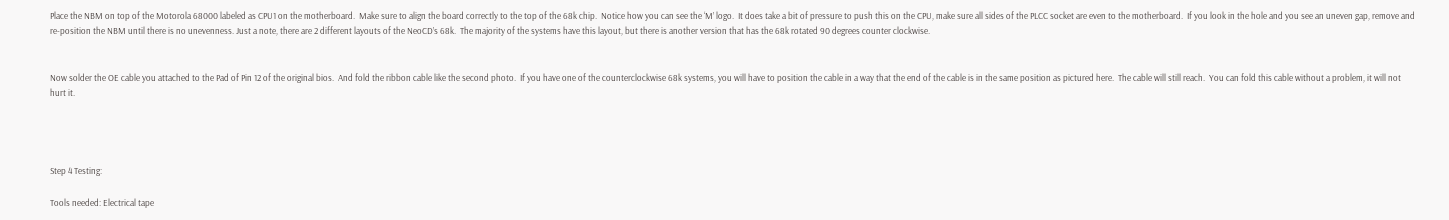Place the NBM on top of the Motorola 68000 labeled as CPU1 on the motherboard.  Make sure to align the board correctly to the top of the 68k chip.  Notice how you can see the ‘M’ logo.  It does take a bit of pressure to push this on the CPU, make sure all sides of the PLCC socket are even to the motherboard.  If you look in the hole and you see an uneven gap, remove and re-position the NBM until there is no unevenness. Just a note, there are 2 different layouts of the NeoCD’s 68k.  The majority of the systems have this layout, but there is another version that has the 68k rotated 90 degrees counter clockwise.


Now solder the OE cable you attached to the Pad of Pin 12 of the original bios.  And fold the ribbon cable like the second photo.  If you have one of the counterclockwise 68k systems, you will have to position the cable in a way that the end of the cable is in the same position as pictured here.  The cable will still reach.  You can fold this cable without a problem, it will not hurt it.




Step 4 Testing:

Tools needed: Electrical tape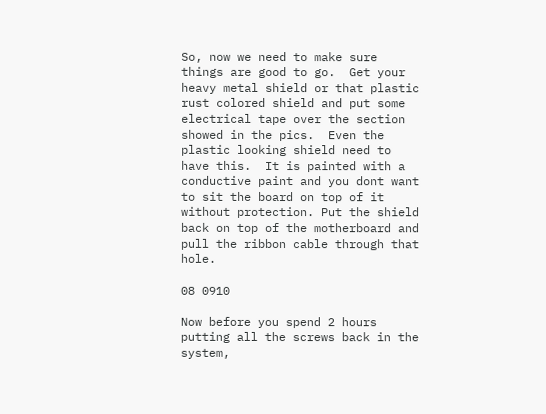So, now we need to make sure things are good to go.  Get your heavy metal shield or that plastic rust colored shield and put some electrical tape over the section showed in the pics.  Even the plastic looking shield need to have this.  It is painted with a conductive paint and you dont want to sit the board on top of it without protection. Put the shield back on top of the motherboard and pull the ribbon cable through that hole.

08 0910

Now before you spend 2 hours putting all the screws back in the system,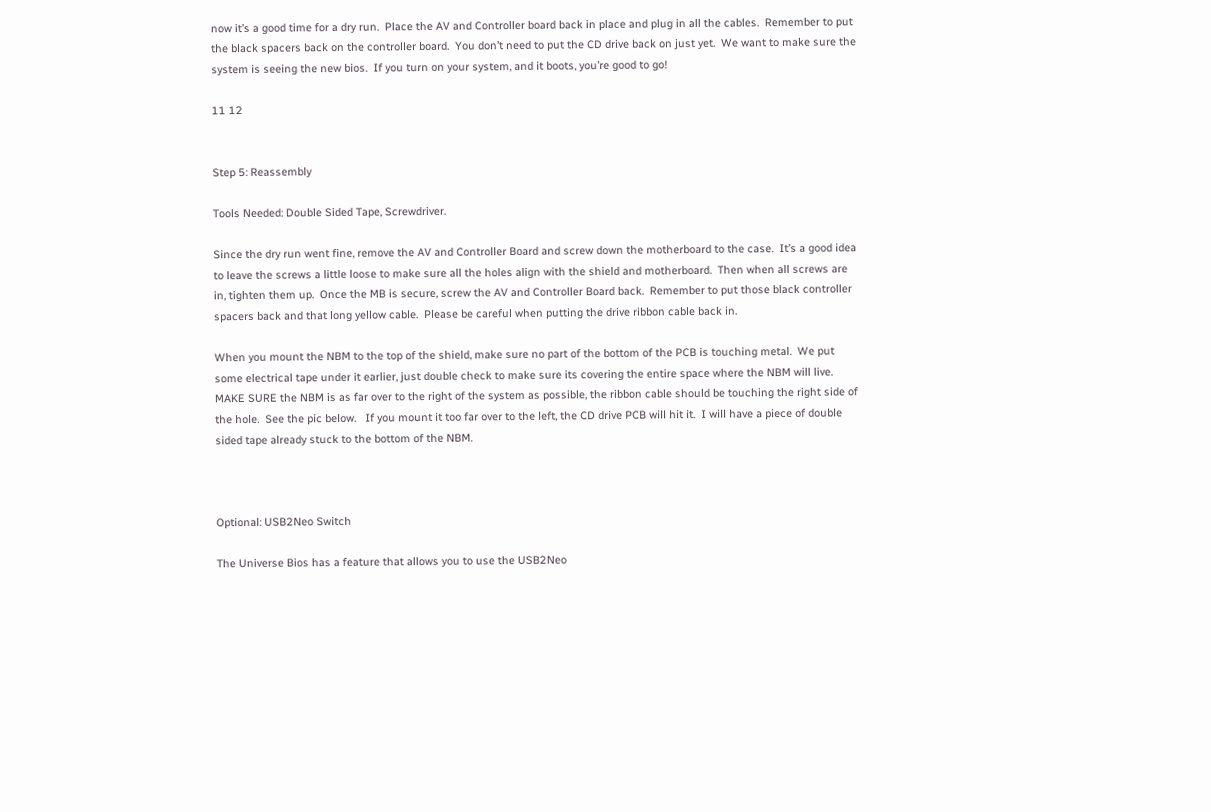now it’s a good time for a dry run.  Place the AV and Controller board back in place and plug in all the cables.  Remember to put the black spacers back on the controller board.  You don’t need to put the CD drive back on just yet.  We want to make sure the system is seeing the new bios.  If you turn on your system, and it boots, you’re good to go!

11 12


Step 5: Reassembly

Tools Needed: Double Sided Tape, Screwdriver.

Since the dry run went fine, remove the AV and Controller Board and screw down the motherboard to the case.  It’s a good idea to leave the screws a little loose to make sure all the holes align with the shield and motherboard.  Then when all screws are in, tighten them up.  Once the MB is secure, screw the AV and Controller Board back.  Remember to put those black controller spacers back and that long yellow cable.  Please be careful when putting the drive ribbon cable back in.

When you mount the NBM to the top of the shield, make sure no part of the bottom of the PCB is touching metal.  We put some electrical tape under it earlier, just double check to make sure its covering the entire space where the NBM will live.  MAKE SURE the NBM is as far over to the right of the system as possible, the ribbon cable should be touching the right side of the hole.  See the pic below.   If you mount it too far over to the left, the CD drive PCB will hit it.  I will have a piece of double sided tape already stuck to the bottom of the NBM.



Optional: USB2Neo Switch

The Universe Bios has a feature that allows you to use the USB2Neo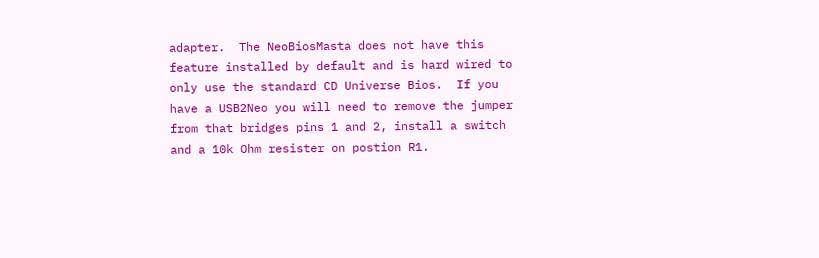adapter.  The NeoBiosMasta does not have this feature installed by default and is hard wired to only use the standard CD Universe Bios.  If you have a USB2Neo you will need to remove the jumper from that bridges pins 1 and 2, install a switch and a 10k Ohm resister on postion R1.